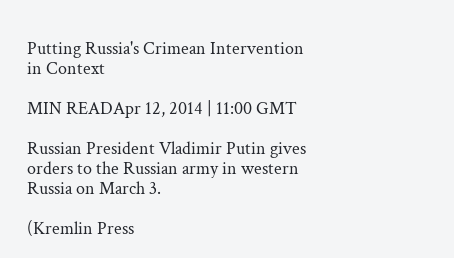Putting Russia's Crimean Intervention in Context

MIN READApr 12, 2014 | 11:00 GMT

Russian President Vladimir Putin gives orders to the Russian army in western Russia on March 3.

(Kremlin Press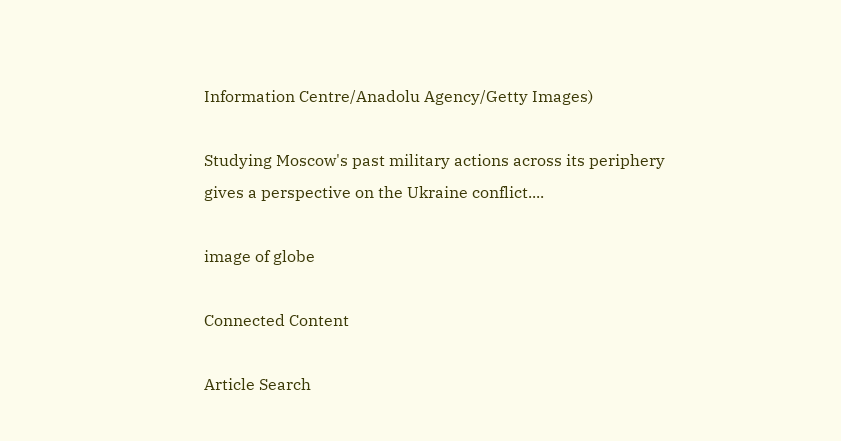Information Centre/Anadolu Agency/Getty Images)

Studying Moscow's past military actions across its periphery gives a perspective on the Ukraine conflict....

image of globe

Connected Content

Article Search